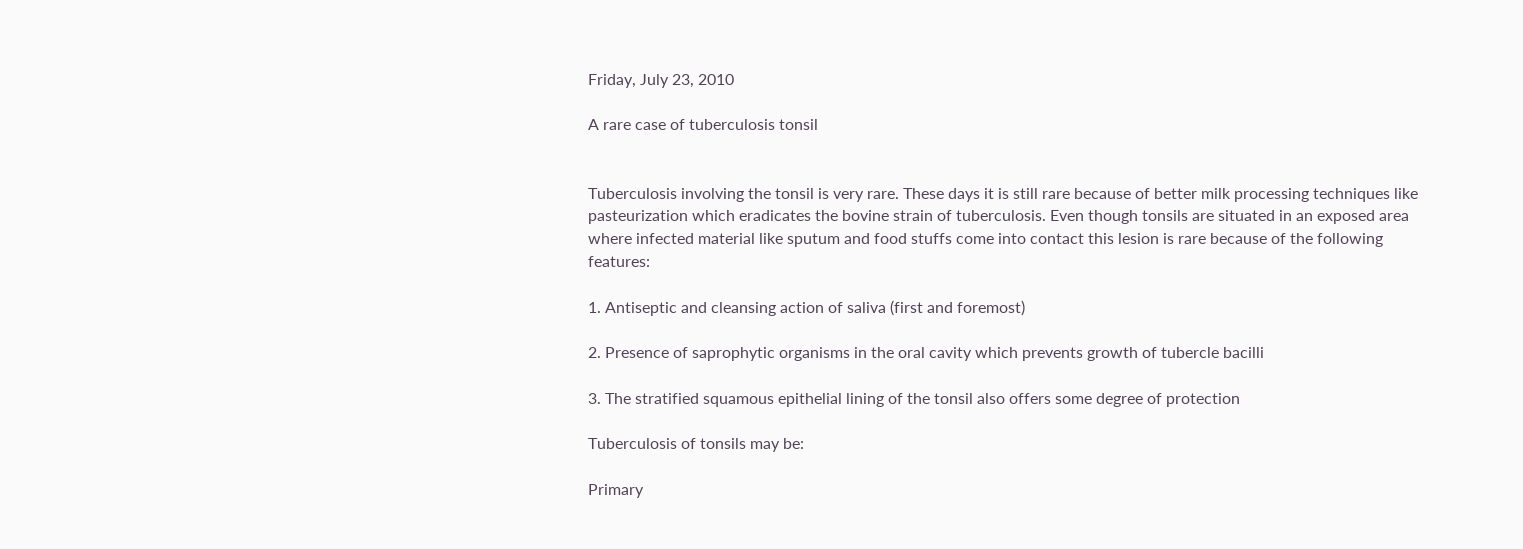Friday, July 23, 2010

A rare case of tuberculosis tonsil


Tuberculosis involving the tonsil is very rare. These days it is still rare because of better milk processing techniques like pasteurization which eradicates the bovine strain of tuberculosis. Even though tonsils are situated in an exposed area where infected material like sputum and food stuffs come into contact this lesion is rare because of the following features:

1. Antiseptic and cleansing action of saliva (first and foremost)

2. Presence of saprophytic organisms in the oral cavity which prevents growth of tubercle bacilli

3. The stratified squamous epithelial lining of the tonsil also offers some degree of protection

Tuberculosis of tonsils may be:

Primary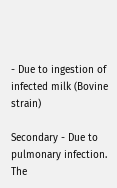- Due to ingestion of infected milk (Bovine strain)

Secondary - Due to pulmonary infection. The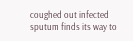coughed out infected sputum finds its way to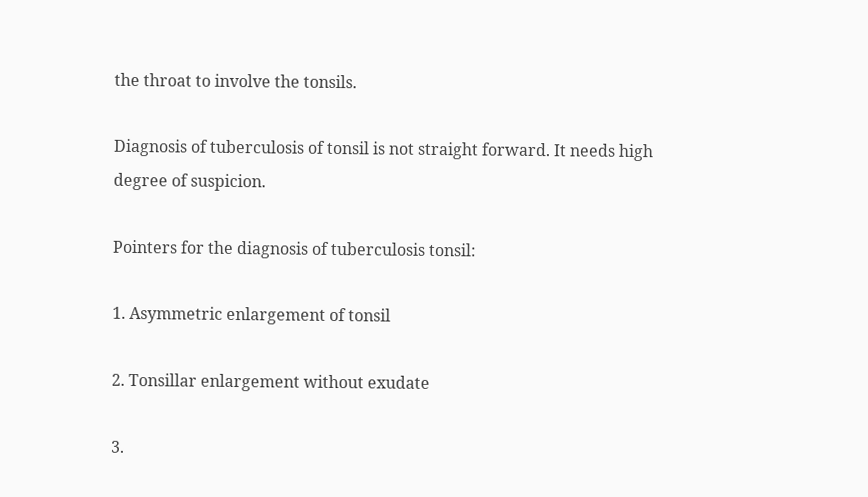the throat to involve the tonsils.

Diagnosis of tuberculosis of tonsil is not straight forward. It needs high degree of suspicion.

Pointers for the diagnosis of tuberculosis tonsil:

1. Asymmetric enlargement of tonsil

2. Tonsillar enlargement without exudate

3.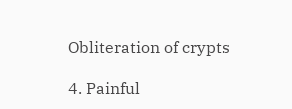Obliteration of crypts

4. Painful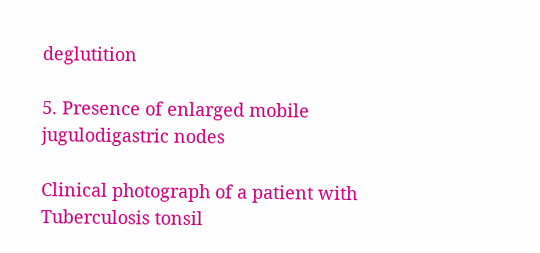deglutition

5. Presence of enlarged mobile jugulodigastric nodes

Clinical photograph of a patient with Tuberculosis tonsil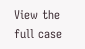View the full case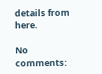details from here.

No comments: